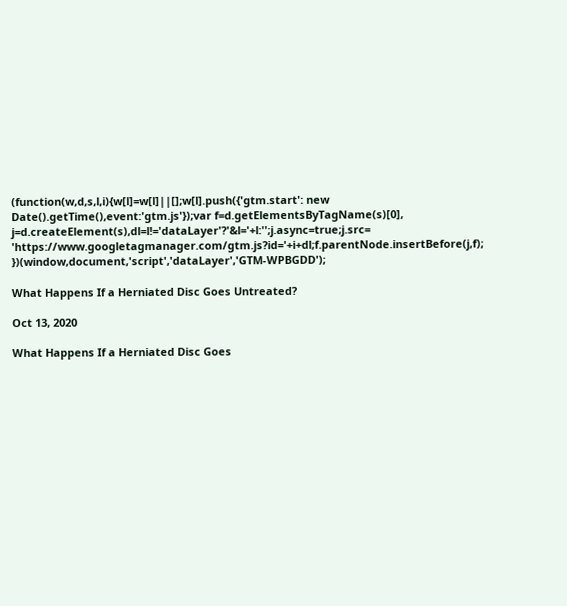(function(w,d,s,l,i){w[l]=w[l]||[];w[l].push({'gtm.start': new Date().getTime(),event:'gtm.js'});var f=d.getElementsByTagName(s)[0], j=d.createElement(s),dl=l!='dataLayer'?'&l='+l:'';j.async=true;j.src= 'https://www.googletagmanager.com/gtm.js?id='+i+dl;f.parentNode.insertBefore(j,f); })(window,document,'script','dataLayer','GTM-WPBGDD');

What Happens If a Herniated Disc Goes Untreated?

Oct 13, 2020

What Happens If a Herniated Disc Goes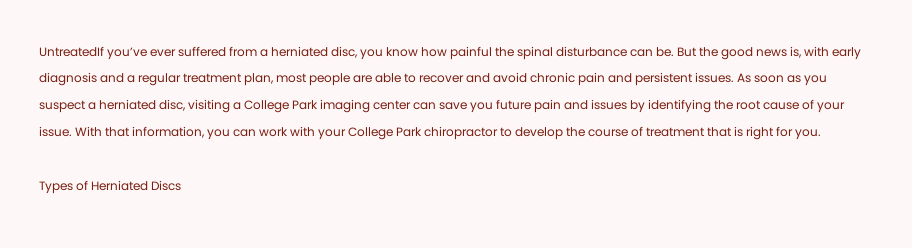UntreatedIf you’ve ever suffered from a herniated disc, you know how painful the spinal disturbance can be. But the good news is, with early diagnosis and a regular treatment plan, most people are able to recover and avoid chronic pain and persistent issues. As soon as you suspect a herniated disc, visiting a College Park imaging center can save you future pain and issues by identifying the root cause of your issue. With that information, you can work with your College Park chiropractor to develop the course of treatment that is right for you.

Types of Herniated Discs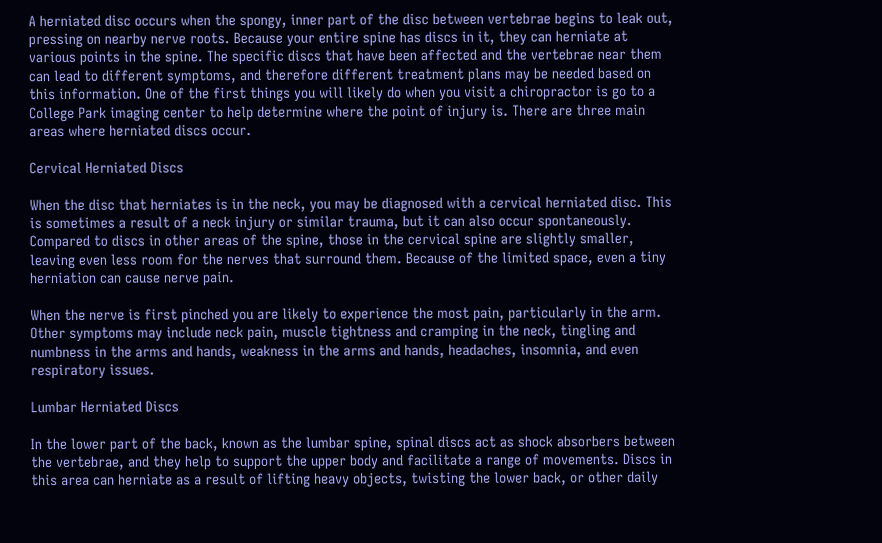A herniated disc occurs when the spongy, inner part of the disc between vertebrae begins to leak out, pressing on nearby nerve roots. Because your entire spine has discs in it, they can herniate at various points in the spine. The specific discs that have been affected and the vertebrae near them can lead to different symptoms, and therefore different treatment plans may be needed based on this information. One of the first things you will likely do when you visit a chiropractor is go to a College Park imaging center to help determine where the point of injury is. There are three main areas where herniated discs occur.

Cervical Herniated Discs

When the disc that herniates is in the neck, you may be diagnosed with a cervical herniated disc. This is sometimes a result of a neck injury or similar trauma, but it can also occur spontaneously. Compared to discs in other areas of the spine, those in the cervical spine are slightly smaller, leaving even less room for the nerves that surround them. Because of the limited space, even a tiny herniation can cause nerve pain.

When the nerve is first pinched you are likely to experience the most pain, particularly in the arm. Other symptoms may include neck pain, muscle tightness and cramping in the neck, tingling and numbness in the arms and hands, weakness in the arms and hands, headaches, insomnia, and even respiratory issues.

Lumbar Herniated Discs

In the lower part of the back, known as the lumbar spine, spinal discs act as shock absorbers between the vertebrae, and they help to support the upper body and facilitate a range of movements. Discs in this area can herniate as a result of lifting heavy objects, twisting the lower back, or other daily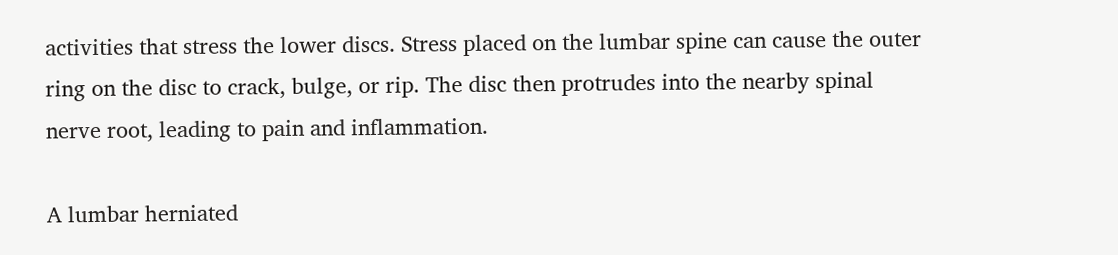activities that stress the lower discs. Stress placed on the lumbar spine can cause the outer ring on the disc to crack, bulge, or rip. The disc then protrudes into the nearby spinal nerve root, leading to pain and inflammation.

A lumbar herniated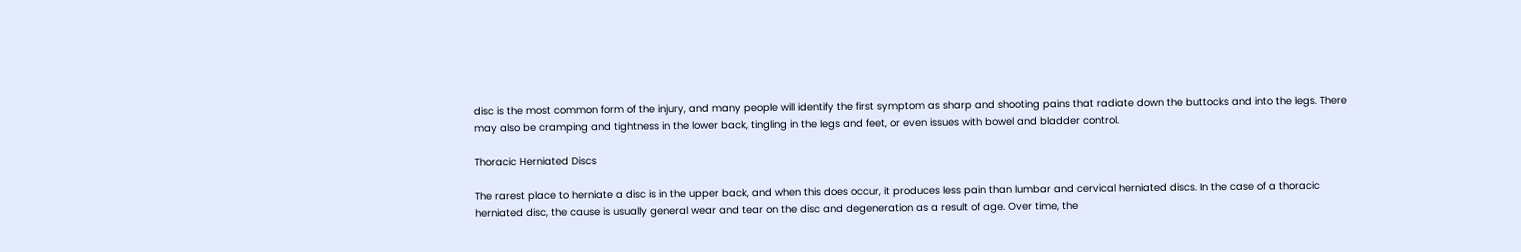disc is the most common form of the injury, and many people will identify the first symptom as sharp and shooting pains that radiate down the buttocks and into the legs. There may also be cramping and tightness in the lower back, tingling in the legs and feet, or even issues with bowel and bladder control.

Thoracic Herniated Discs

The rarest place to herniate a disc is in the upper back, and when this does occur, it produces less pain than lumbar and cervical herniated discs. In the case of a thoracic herniated disc, the cause is usually general wear and tear on the disc and degeneration as a result of age. Over time, the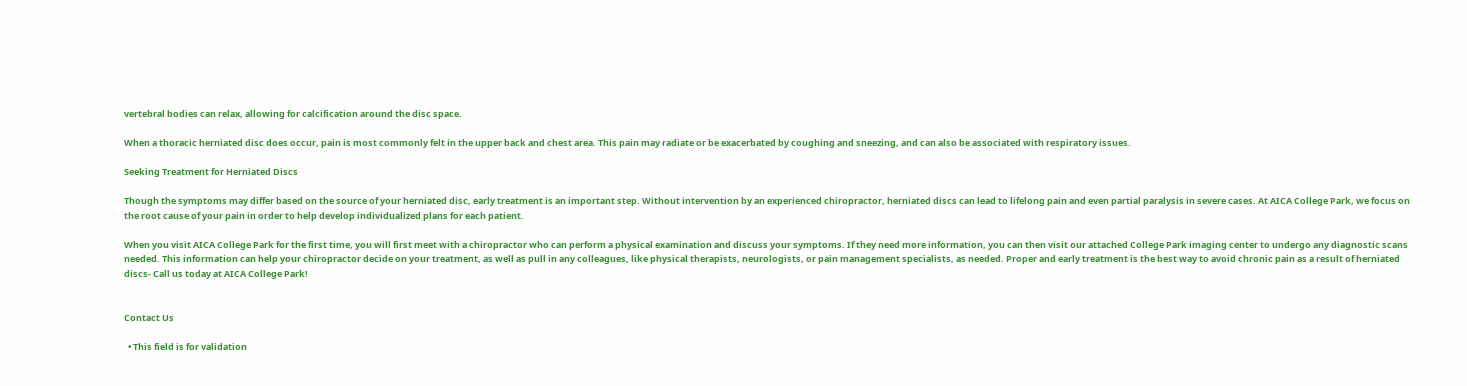vertebral bodies can relax, allowing for calcification around the disc space.

When a thoracic herniated disc does occur, pain is most commonly felt in the upper back and chest area. This pain may radiate or be exacerbated by coughing and sneezing, and can also be associated with respiratory issues.

Seeking Treatment for Herniated Discs

Though the symptoms may differ based on the source of your herniated disc, early treatment is an important step. Without intervention by an experienced chiropractor, herniated discs can lead to lifelong pain and even partial paralysis in severe cases. At AICA College Park, we focus on the root cause of your pain in order to help develop individualized plans for each patient.

When you visit AICA College Park for the first time, you will first meet with a chiropractor who can perform a physical examination and discuss your symptoms. If they need more information, you can then visit our attached College Park imaging center to undergo any diagnostic scans needed. This information can help your chiropractor decide on your treatment, as well as pull in any colleagues, like physical therapists, neurologists, or pain management specialists, as needed. Proper and early treatment is the best way to avoid chronic pain as a result of herniated discs- Call us today at AICA College Park!


Contact Us

  • This field is for validation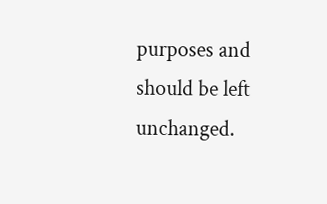purposes and should be left unchanged.